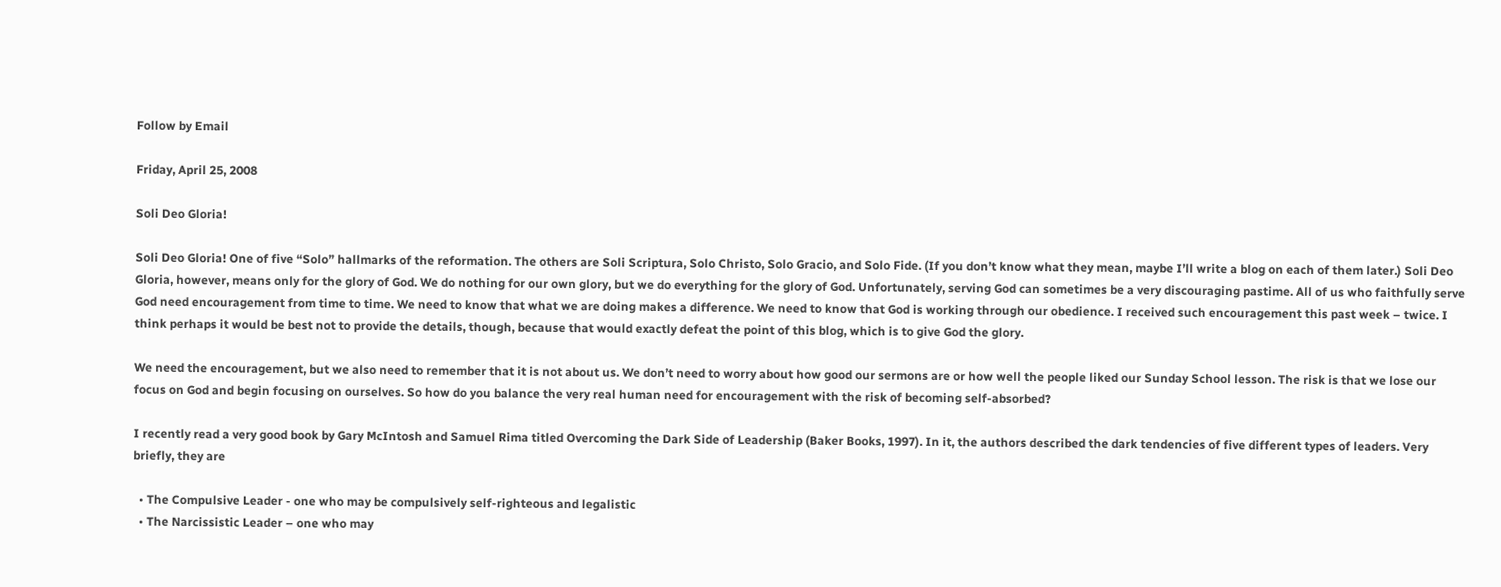Follow by Email

Friday, April 25, 2008

Soli Deo Gloria!

Soli Deo Gloria! One of five “Solo” hallmarks of the reformation. The others are Soli Scriptura, Solo Christo, Solo Gracio, and Solo Fide. (If you don’t know what they mean, maybe I’ll write a blog on each of them later.) Soli Deo Gloria, however, means only for the glory of God. We do nothing for our own glory, but we do everything for the glory of God. Unfortunately, serving God can sometimes be a very discouraging pastime. All of us who faithfully serve God need encouragement from time to time. We need to know that what we are doing makes a difference. We need to know that God is working through our obedience. I received such encouragement this past week – twice. I think perhaps it would be best not to provide the details, though, because that would exactly defeat the point of this blog, which is to give God the glory.

We need the encouragement, but we also need to remember that it is not about us. We don’t need to worry about how good our sermons are or how well the people liked our Sunday School lesson. The risk is that we lose our focus on God and begin focusing on ourselves. So how do you balance the very real human need for encouragement with the risk of becoming self-absorbed?

I recently read a very good book by Gary McIntosh and Samuel Rima titled Overcoming the Dark Side of Leadership (Baker Books, 1997). In it, the authors described the dark tendencies of five different types of leaders. Very briefly, they are

  • The Compulsive Leader - one who may be compulsively self-righteous and legalistic
  • The Narcissistic Leader – one who may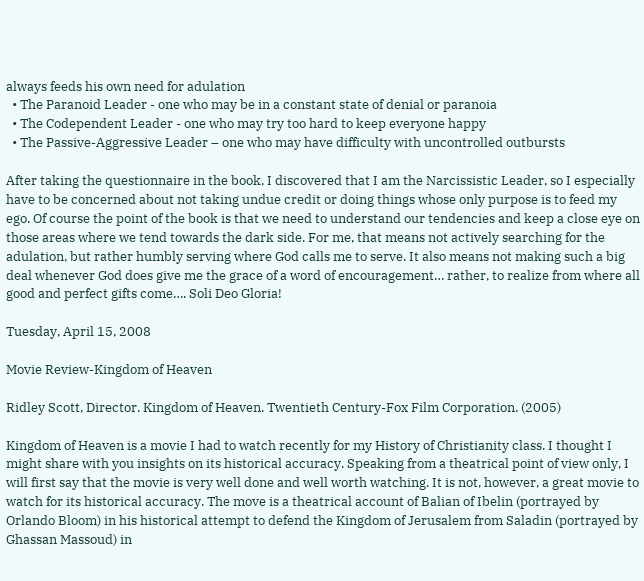always feeds his own need for adulation
  • The Paranoid Leader - one who may be in a constant state of denial or paranoia
  • The Codependent Leader - one who may try too hard to keep everyone happy
  • The Passive-Aggressive Leader – one who may have difficulty with uncontrolled outbursts

After taking the questionnaire in the book, I discovered that I am the Narcissistic Leader, so I especially have to be concerned about not taking undue credit or doing things whose only purpose is to feed my ego. Of course the point of the book is that we need to understand our tendencies and keep a close eye on those areas where we tend towards the dark side. For me, that means not actively searching for the adulation, but rather humbly serving where God calls me to serve. It also means not making such a big deal whenever God does give me the grace of a word of encouragement… rather, to realize from where all good and perfect gifts come…. Soli Deo Gloria!

Tuesday, April 15, 2008

Movie Review-Kingdom of Heaven

Ridley Scott, Director. Kingdom of Heaven. Twentieth Century-Fox Film Corporation. (2005)

Kingdom of Heaven is a movie I had to watch recently for my History of Christianity class. I thought I might share with you insights on its historical accuracy. Speaking from a theatrical point of view only, I will first say that the movie is very well done and well worth watching. It is not, however, a great movie to watch for its historical accuracy. The move is a theatrical account of Balian of Ibelin (portrayed by Orlando Bloom) in his historical attempt to defend the Kingdom of Jerusalem from Saladin (portrayed by Ghassan Massoud) in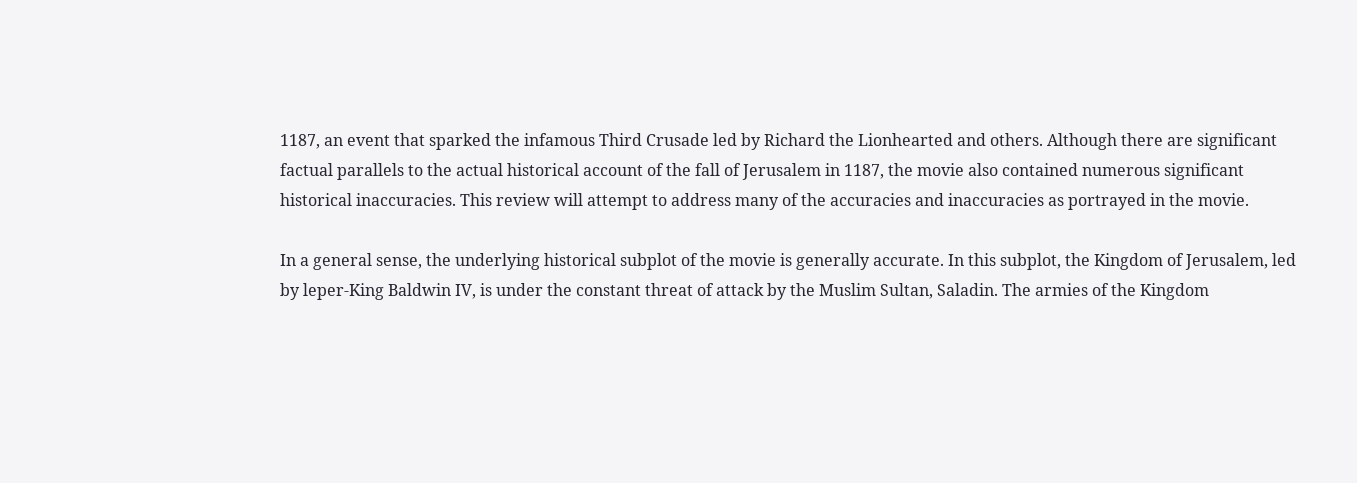1187, an event that sparked the infamous Third Crusade led by Richard the Lionhearted and others. Although there are significant factual parallels to the actual historical account of the fall of Jerusalem in 1187, the movie also contained numerous significant historical inaccuracies. This review will attempt to address many of the accuracies and inaccuracies as portrayed in the movie.

In a general sense, the underlying historical subplot of the movie is generally accurate. In this subplot, the Kingdom of Jerusalem, led by leper-King Baldwin IV, is under the constant threat of attack by the Muslim Sultan, Saladin. The armies of the Kingdom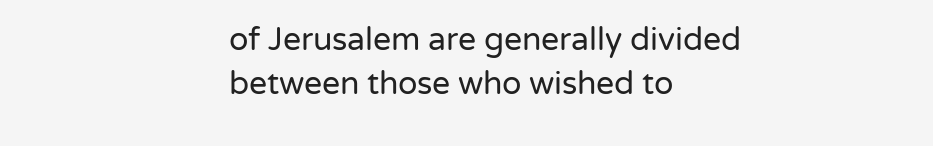of Jerusalem are generally divided between those who wished to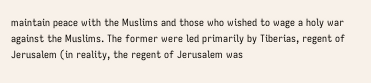maintain peace with the Muslims and those who wished to wage a holy war against the Muslims. The former were led primarily by Tiberias, regent of Jerusalem (in reality, the regent of Jerusalem was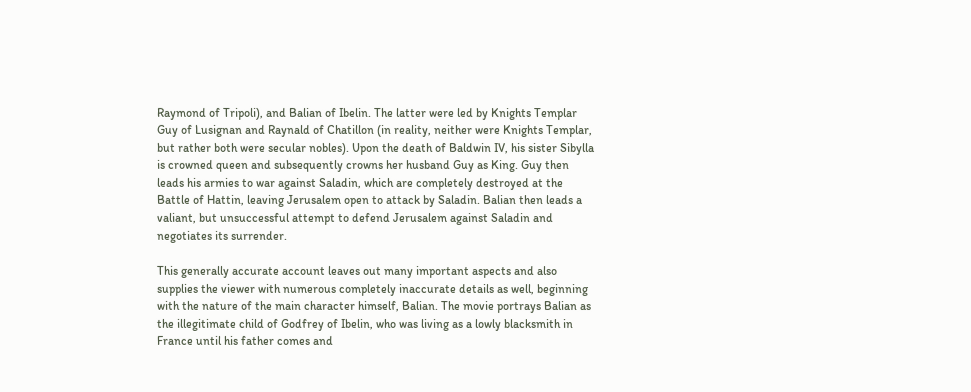Raymond of Tripoli), and Balian of Ibelin. The latter were led by Knights Templar Guy of Lusignan and Raynald of Chatillon (in reality, neither were Knights Templar, but rather both were secular nobles). Upon the death of Baldwin IV, his sister Sibylla is crowned queen and subsequently crowns her husband Guy as King. Guy then leads his armies to war against Saladin, which are completely destroyed at the Battle of Hattin, leaving Jerusalem open to attack by Saladin. Balian then leads a valiant, but unsuccessful attempt to defend Jerusalem against Saladin and negotiates its surrender.

This generally accurate account leaves out many important aspects and also supplies the viewer with numerous completely inaccurate details as well, beginning with the nature of the main character himself, Balian. The movie portrays Balian as the illegitimate child of Godfrey of Ibelin, who was living as a lowly blacksmith in France until his father comes and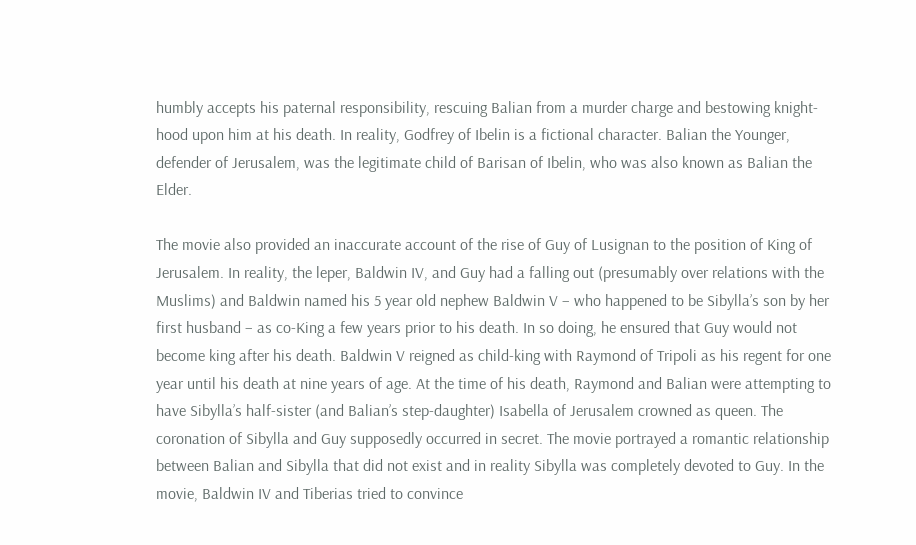humbly accepts his paternal responsibility, rescuing Balian from a murder charge and bestowing knight-hood upon him at his death. In reality, Godfrey of Ibelin is a fictional character. Balian the Younger, defender of Jerusalem, was the legitimate child of Barisan of Ibelin, who was also known as Balian the Elder.

The movie also provided an inaccurate account of the rise of Guy of Lusignan to the position of King of Jerusalem. In reality, the leper, Baldwin IV, and Guy had a falling out (presumably over relations with the Muslims) and Baldwin named his 5 year old nephew Baldwin V – who happened to be Sibylla’s son by her first husband – as co-King a few years prior to his death. In so doing, he ensured that Guy would not become king after his death. Baldwin V reigned as child-king with Raymond of Tripoli as his regent for one year until his death at nine years of age. At the time of his death, Raymond and Balian were attempting to have Sibylla’s half-sister (and Balian’s step-daughter) Isabella of Jerusalem crowned as queen. The coronation of Sibylla and Guy supposedly occurred in secret. The movie portrayed a romantic relationship between Balian and Sibylla that did not exist and in reality Sibylla was completely devoted to Guy. In the movie, Baldwin IV and Tiberias tried to convince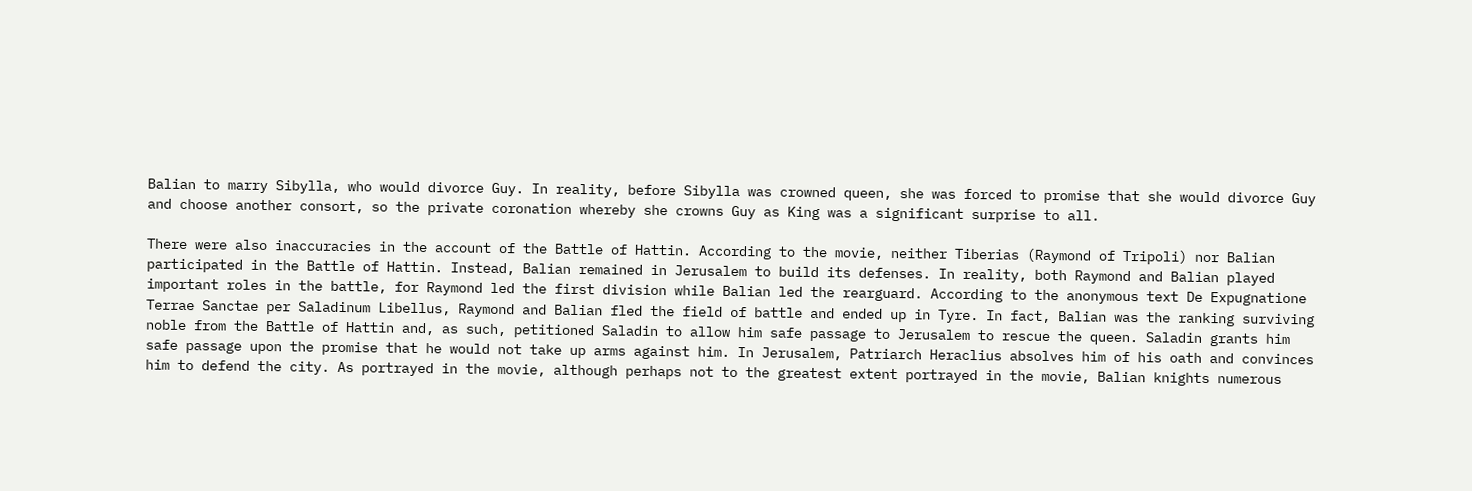Balian to marry Sibylla, who would divorce Guy. In reality, before Sibylla was crowned queen, she was forced to promise that she would divorce Guy and choose another consort, so the private coronation whereby she crowns Guy as King was a significant surprise to all.

There were also inaccuracies in the account of the Battle of Hattin. According to the movie, neither Tiberias (Raymond of Tripoli) nor Balian participated in the Battle of Hattin. Instead, Balian remained in Jerusalem to build its defenses. In reality, both Raymond and Balian played important roles in the battle, for Raymond led the first division while Balian led the rearguard. According to the anonymous text De Expugnatione Terrae Sanctae per Saladinum Libellus, Raymond and Balian fled the field of battle and ended up in Tyre. In fact, Balian was the ranking surviving noble from the Battle of Hattin and, as such, petitioned Saladin to allow him safe passage to Jerusalem to rescue the queen. Saladin grants him safe passage upon the promise that he would not take up arms against him. In Jerusalem, Patriarch Heraclius absolves him of his oath and convinces him to defend the city. As portrayed in the movie, although perhaps not to the greatest extent portrayed in the movie, Balian knights numerous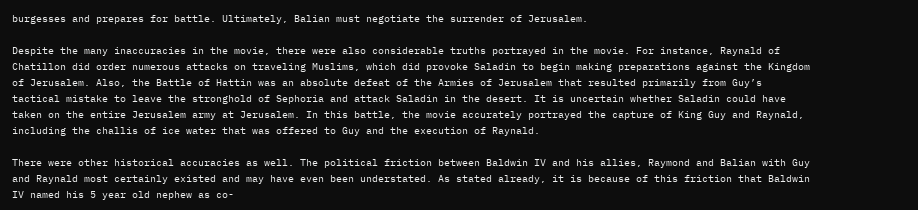burgesses and prepares for battle. Ultimately, Balian must negotiate the surrender of Jerusalem.

Despite the many inaccuracies in the movie, there were also considerable truths portrayed in the movie. For instance, Raynald of Chatillon did order numerous attacks on traveling Muslims, which did provoke Saladin to begin making preparations against the Kingdom of Jerusalem. Also, the Battle of Hattin was an absolute defeat of the Armies of Jerusalem that resulted primarily from Guy’s tactical mistake to leave the stronghold of Sephoria and attack Saladin in the desert. It is uncertain whether Saladin could have taken on the entire Jerusalem army at Jerusalem. In this battle, the movie accurately portrayed the capture of King Guy and Raynald, including the challis of ice water that was offered to Guy and the execution of Raynald.

There were other historical accuracies as well. The political friction between Baldwin IV and his allies, Raymond and Balian with Guy and Raynald most certainly existed and may have even been understated. As stated already, it is because of this friction that Baldwin IV named his 5 year old nephew as co-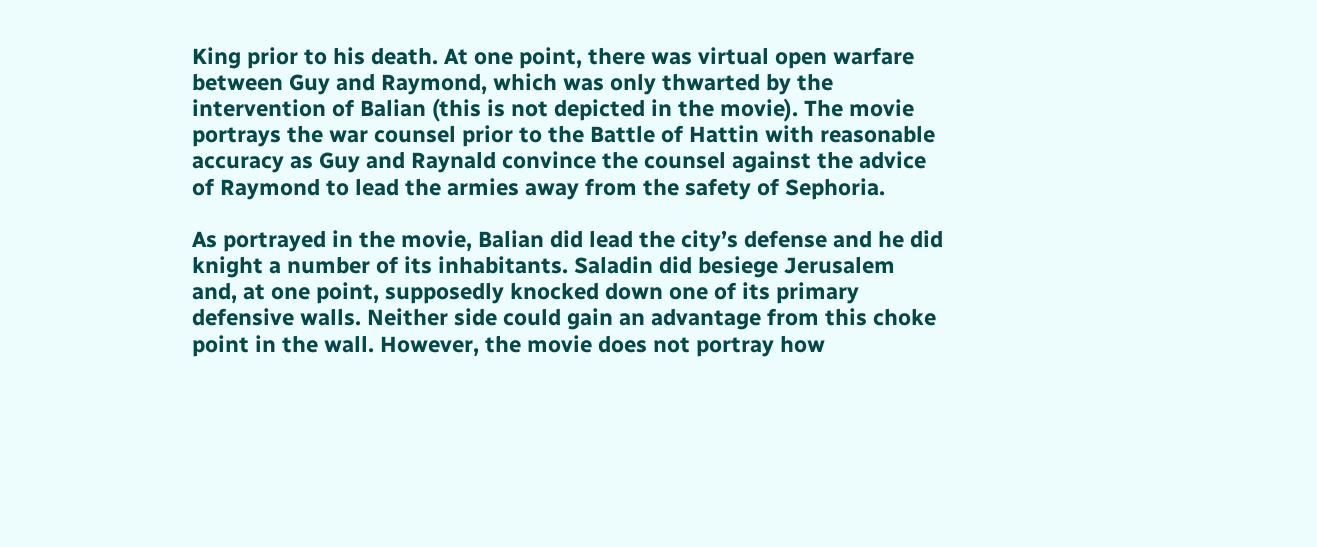King prior to his death. At one point, there was virtual open warfare between Guy and Raymond, which was only thwarted by the intervention of Balian (this is not depicted in the movie). The movie portrays the war counsel prior to the Battle of Hattin with reasonable accuracy as Guy and Raynald convince the counsel against the advice of Raymond to lead the armies away from the safety of Sephoria.

As portrayed in the movie, Balian did lead the city’s defense and he did knight a number of its inhabitants. Saladin did besiege Jerusalem and, at one point, supposedly knocked down one of its primary defensive walls. Neither side could gain an advantage from this choke point in the wall. However, the movie does not portray how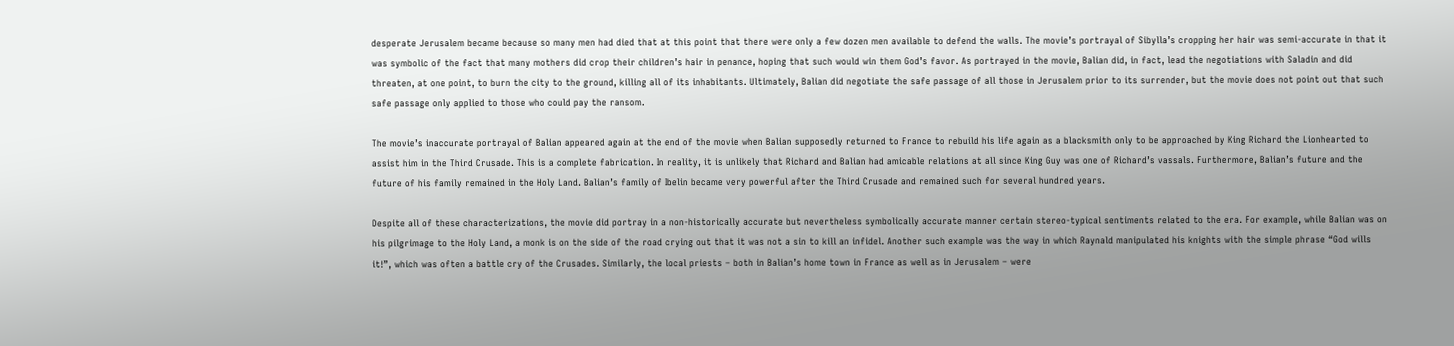desperate Jerusalem became because so many men had died that at this point that there were only a few dozen men available to defend the walls. The movie’s portrayal of Sibylla’s cropping her hair was semi-accurate in that it was symbolic of the fact that many mothers did crop their children’s hair in penance, hoping that such would win them God’s favor. As portrayed in the movie, Balian did, in fact, lead the negotiations with Saladin and did threaten, at one point, to burn the city to the ground, killing all of its inhabitants. Ultimately, Balian did negotiate the safe passage of all those in Jerusalem prior to its surrender, but the movie does not point out that such safe passage only applied to those who could pay the ransom.

The movie’s inaccurate portrayal of Balian appeared again at the end of the movie when Balian supposedly returned to France to rebuild his life again as a blacksmith only to be approached by King Richard the Lionhearted to assist him in the Third Crusade. This is a complete fabrication. In reality, it is unlikely that Richard and Balian had amicable relations at all since King Guy was one of Richard’s vassals. Furthermore, Balian’s future and the future of his family remained in the Holy Land. Balian’s family of Ibelin became very powerful after the Third Crusade and remained such for several hundred years.

Despite all of these characterizations, the movie did portray in a non-historically accurate but nevertheless symbolically accurate manner certain stereo-typical sentiments related to the era. For example, while Balian was on his pilgrimage to the Holy Land, a monk is on the side of the road crying out that it was not a sin to kill an infidel. Another such example was the way in which Raynald manipulated his knights with the simple phrase “God wills it!”, which was often a battle cry of the Crusades. Similarly, the local priests – both in Balian’s home town in France as well as in Jerusalem – were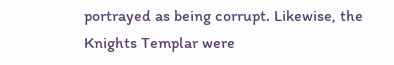portrayed as being corrupt. Likewise, the Knights Templar were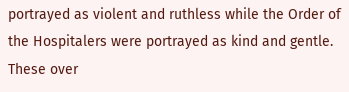portrayed as violent and ruthless while the Order of the Hospitalers were portrayed as kind and gentle. These over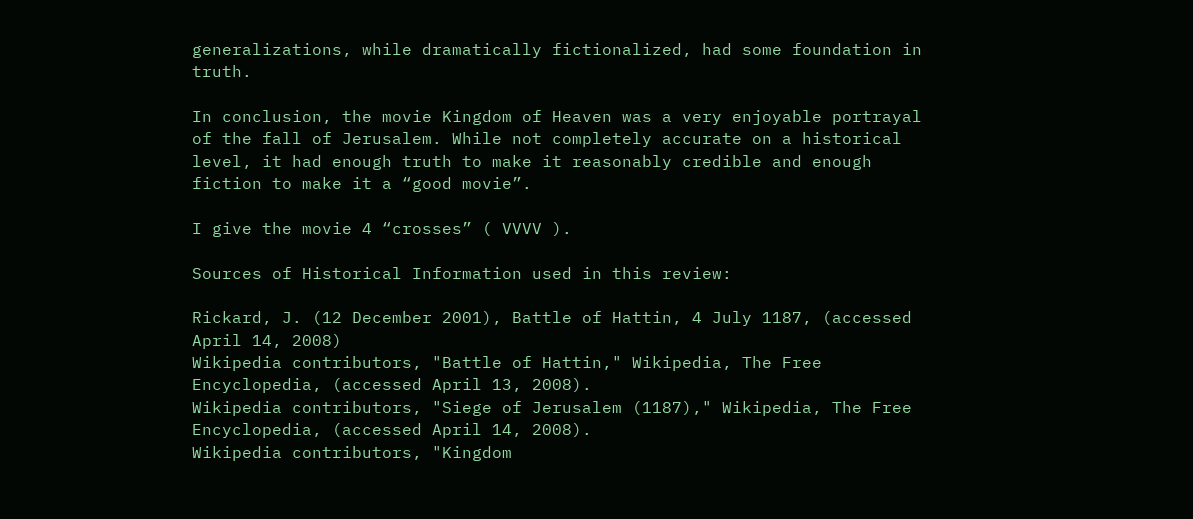generalizations, while dramatically fictionalized, had some foundation in truth.

In conclusion, the movie Kingdom of Heaven was a very enjoyable portrayal of the fall of Jerusalem. While not completely accurate on a historical level, it had enough truth to make it reasonably credible and enough fiction to make it a “good movie”.

I give the movie 4 “crosses” ( VVVV ).

Sources of Historical Information used in this review:

Rickard, J. (12 December 2001), Battle of Hattin, 4 July 1187, (accessed April 14, 2008)
Wikipedia contributors, "Battle of Hattin," Wikipedia, The Free Encyclopedia, (accessed April 13, 2008).
Wikipedia contributors, "Siege of Jerusalem (1187)," Wikipedia, The Free Encyclopedia, (accessed April 14, 2008).
Wikipedia contributors, "Kingdom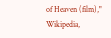of Heaven (film)," Wikipedia,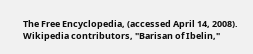The Free Encyclopedia, (accessed April 14, 2008).
Wikipedia contributors, "Barisan of Ibelin,"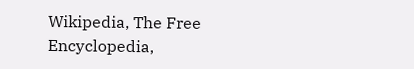Wikipedia, The Free Encyclopedia,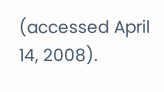(accessed April 14, 2008).